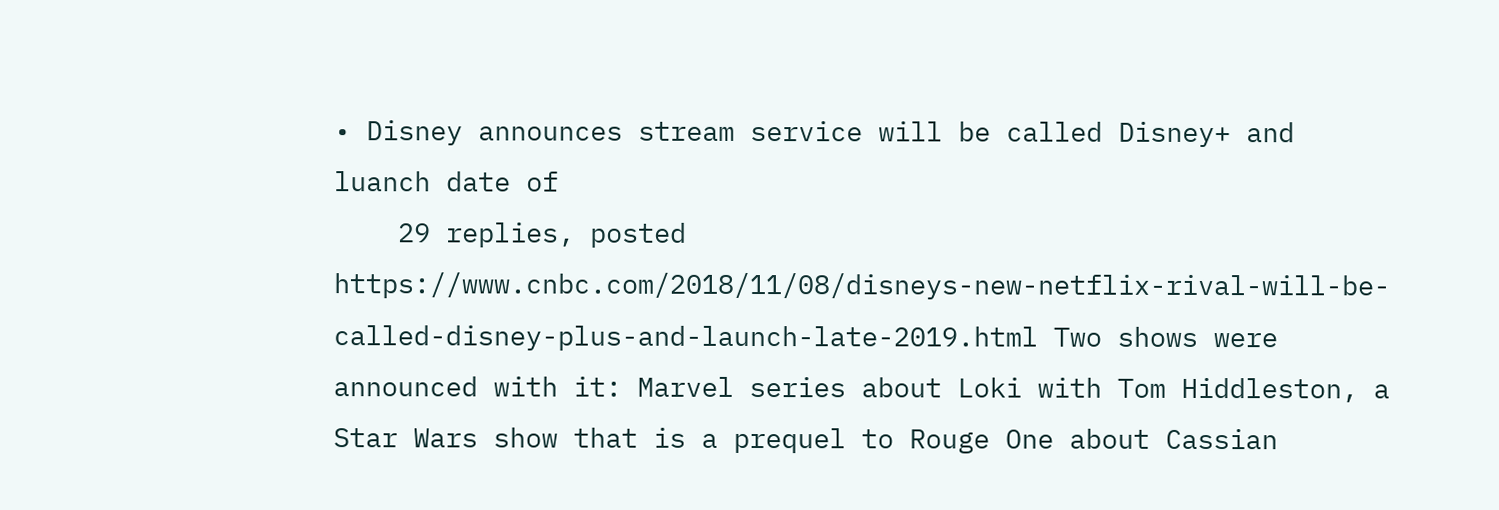• Disney announces stream service will be called Disney+ and luanch date of
    29 replies, posted
https://www.cnbc.com/2018/11/08/disneys-new-netflix-rival-will-be-called-disney-plus-and-launch-late-2019.html Two shows were announced with it: Marvel series about Loki with Tom Hiddleston, a Star Wars show that is a prequel to Rouge One about Cassian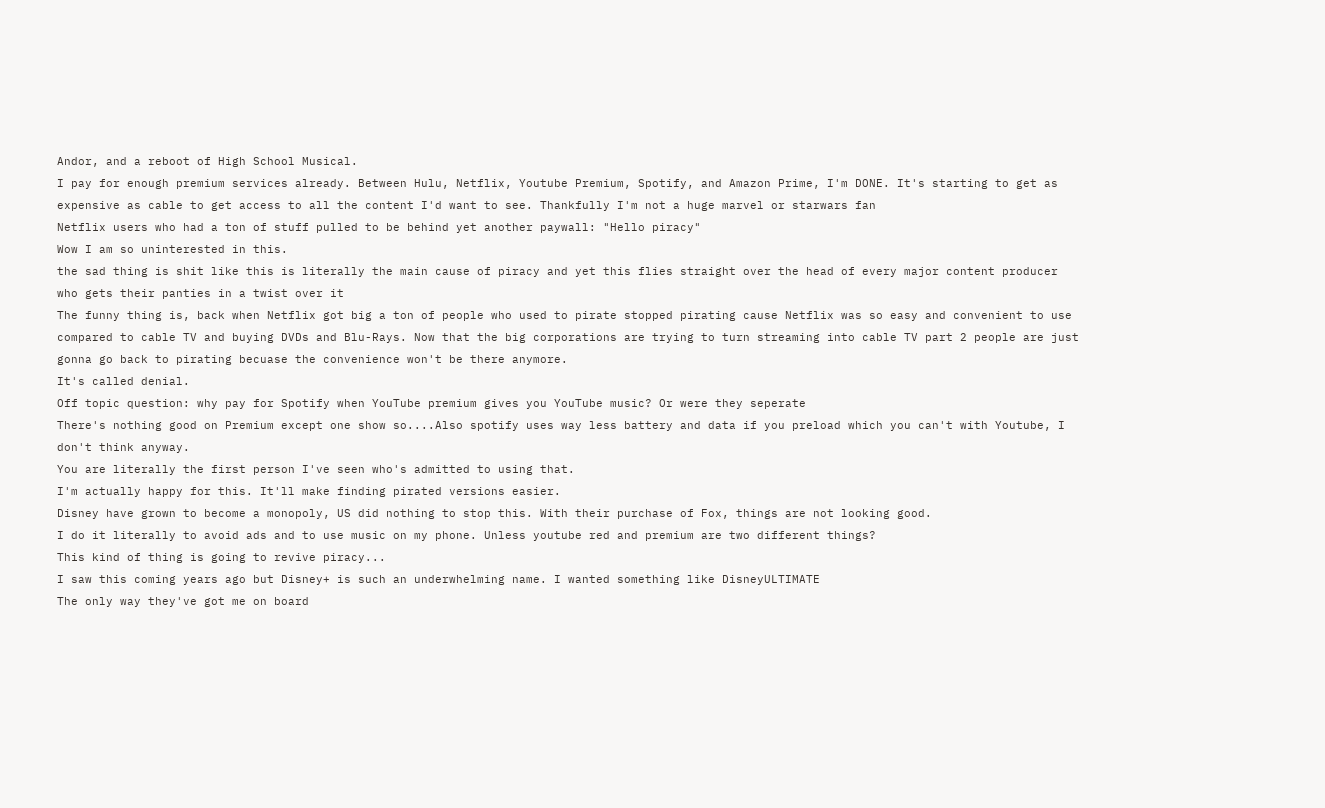Andor, and a reboot of High School Musical.
I pay for enough premium services already. Between Hulu, Netflix, Youtube Premium, Spotify, and Amazon Prime, I'm DONE. It's starting to get as expensive as cable to get access to all the content I'd want to see. Thankfully I'm not a huge marvel or starwars fan
Netflix users who had a ton of stuff pulled to be behind yet another paywall: "Hello piracy"
Wow I am so uninterested in this.
the sad thing is shit like this is literally the main cause of piracy and yet this flies straight over the head of every major content producer who gets their panties in a twist over it
The funny thing is, back when Netflix got big a ton of people who used to pirate stopped pirating cause Netflix was so easy and convenient to use compared to cable TV and buying DVDs and Blu-Rays. Now that the big corporations are trying to turn streaming into cable TV part 2 people are just gonna go back to pirating becuase the convenience won't be there anymore.
It's called denial.
Off topic question: why pay for Spotify when YouTube premium gives you YouTube music? Or were they seperate
There's nothing good on Premium except one show so....Also spotify uses way less battery and data if you preload which you can't with Youtube, I don't think anyway.
You are literally the first person I've seen who's admitted to using that.
I'm actually happy for this. It'll make finding pirated versions easier.
Disney have grown to become a monopoly, US did nothing to stop this. With their purchase of Fox, things are not looking good.
I do it literally to avoid ads and to use music on my phone. Unless youtube red and premium are two different things?
This kind of thing is going to revive piracy...
I saw this coming years ago but Disney+ is such an underwhelming name. I wanted something like DisneyULTIMATE
The only way they've got me on board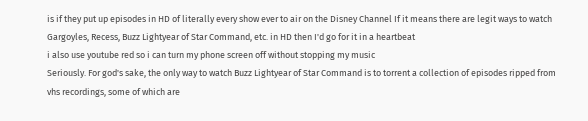is if they put up episodes in HD of literally every show ever to air on the Disney Channel If it means there are legit ways to watch Gargoyles, Recess, Buzz Lightyear of Star Command, etc. in HD then I'd go for it in a heartbeat
i also use youtube red so i can turn my phone screen off without stopping my music
Seriously. For god's sake, the only way to watch Buzz Lightyear of Star Command is to torrent a collection of episodes ripped from vhs recordings, some of which are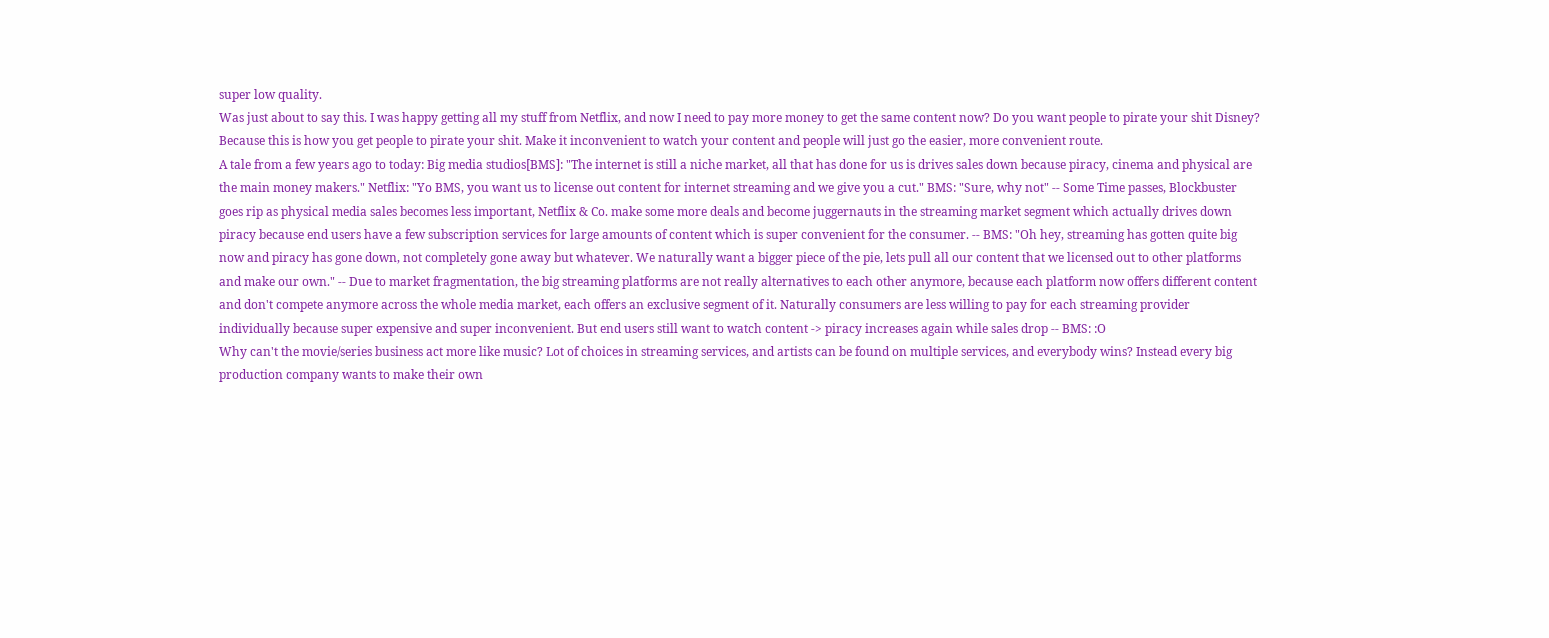super low quality.
Was just about to say this. I was happy getting all my stuff from Netflix, and now I need to pay more money to get the same content now? Do you want people to pirate your shit Disney? Because this is how you get people to pirate your shit. Make it inconvenient to watch your content and people will just go the easier, more convenient route.
A tale from a few years ago to today: Big media studios[BMS]: "The internet is still a niche market, all that has done for us is drives sales down because piracy, cinema and physical are the main money makers." Netflix: "Yo BMS, you want us to license out content for internet streaming and we give you a cut." BMS: "Sure, why not" -- Some Time passes, Blockbuster goes rip as physical media sales becomes less important, Netflix & Co. make some more deals and become juggernauts in the streaming market segment which actually drives down piracy because end users have a few subscription services for large amounts of content which is super convenient for the consumer. -- BMS: "Oh hey, streaming has gotten quite big now and piracy has gone down, not completely gone away but whatever. We naturally want a bigger piece of the pie, lets pull all our content that we licensed out to other platforms and make our own." -- Due to market fragmentation, the big streaming platforms are not really alternatives to each other anymore, because each platform now offers different content and don't compete anymore across the whole media market, each offers an exclusive segment of it. Naturally consumers are less willing to pay for each streaming provider individually because super expensive and super inconvenient. But end users still want to watch content -> piracy increases again while sales drop -- BMS: :O
Why can't the movie/series business act more like music? Lot of choices in streaming services, and artists can be found on multiple services, and everybody wins? Instead every big production company wants to make their own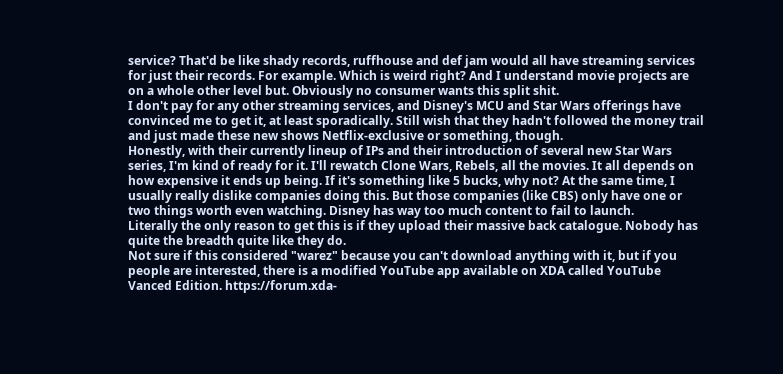service? That'd be like shady records, ruffhouse and def jam would all have streaming services for just their records. For example. Which is weird right? And I understand movie projects are on a whole other level but. Obviously no consumer wants this split shit.
I don't pay for any other streaming services, and Disney's MCU and Star Wars offerings have convinced me to get it, at least sporadically. Still wish that they hadn't followed the money trail and just made these new shows Netflix-exclusive or something, though.
Honestly, with their currently lineup of IPs and their introduction of several new Star Wars series, I'm kind of ready for it. I'll rewatch Clone Wars, Rebels, all the movies. It all depends on how expensive it ends up being. If it's something like 5 bucks, why not? At the same time, I usually really dislike companies doing this. But those companies (like CBS) only have one or two things worth even watching. Disney has way too much content to fail to launch.
Literally the only reason to get this is if they upload their massive back catalogue. Nobody has quite the breadth quite like they do.
Not sure if this considered "warez" because you can't download anything with it, but if you people are interested, there is a modified YouTube app available on XDA called YouTube Vanced Edition. https://forum.xda-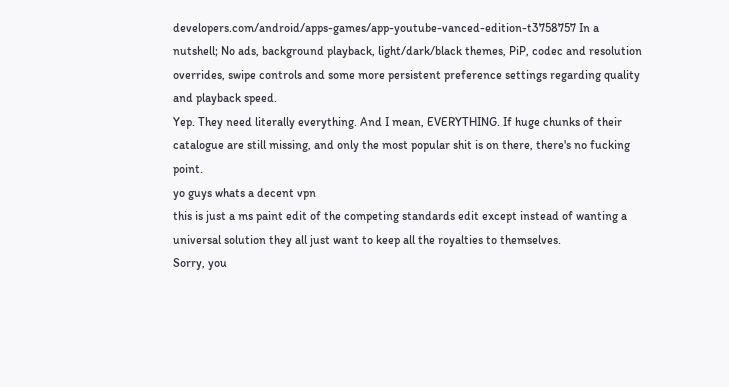developers.com/android/apps-games/app-youtube-vanced-edition-t3758757 In a nutshell; No ads, background playback, light/dark/black themes, PiP, codec and resolution overrides, swipe controls and some more persistent preference settings regarding quality and playback speed.
Yep. They need literally everything. And I mean, EVERYTHING. If huge chunks of their catalogue are still missing, and only the most popular shit is on there, there's no fucking point.
yo guys whats a decent vpn
this is just a ms paint edit of the competing standards edit except instead of wanting a universal solution they all just want to keep all the royalties to themselves.
Sorry, you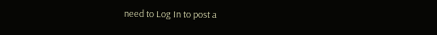need to Log In to post a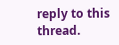reply to this thread.